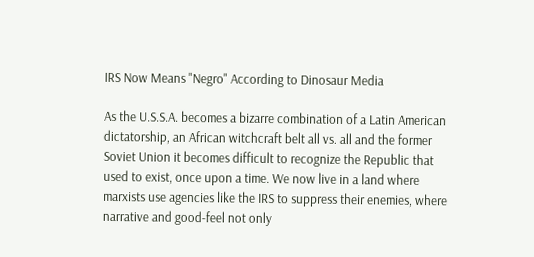IRS Now Means "Negro" According to Dinosaur Media

As the U.S.S.A. becomes a bizarre combination of a Latin American dictatorship, an African witchcraft belt all vs. all and the former Soviet Union it becomes difficult to recognize the Republic that used to exist, once upon a time. We now live in a land where marxists use agencies like the IRS to suppress their enemies, where narrative and good-feel not only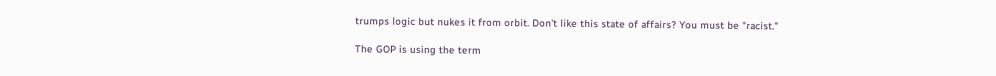trumps logic but nukes it from orbit. Don't like this state of affairs? You must be "racist."

The GOP is using the term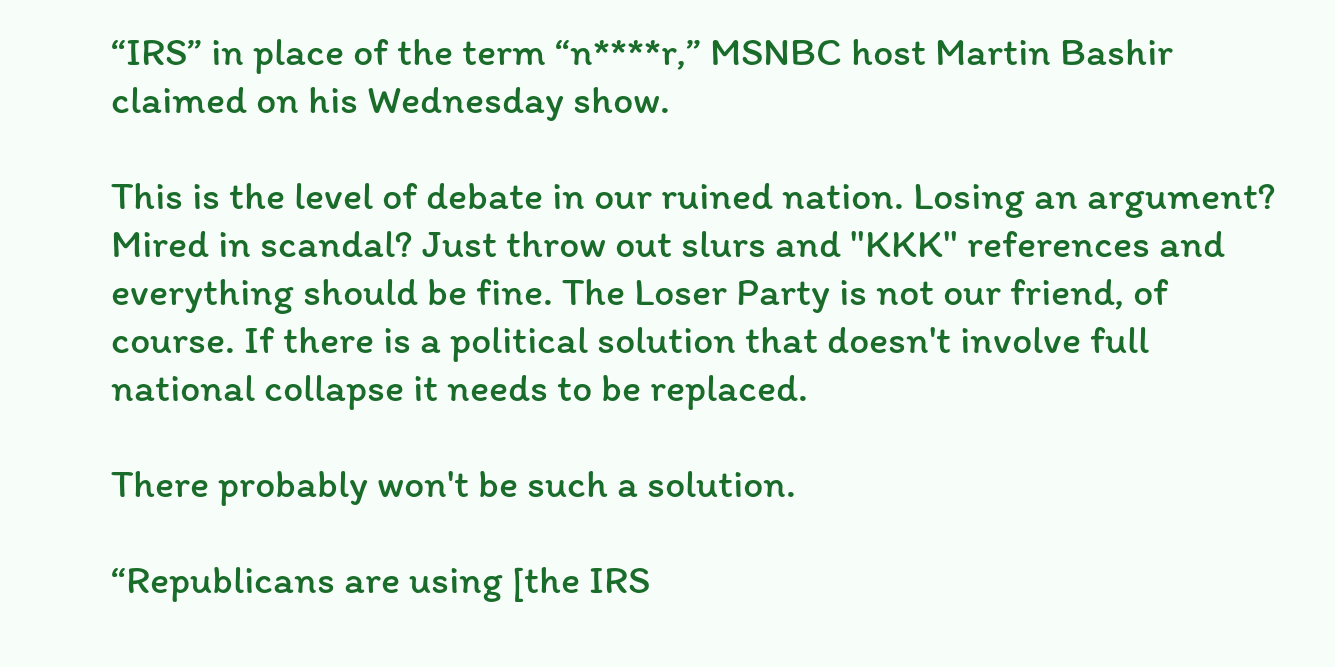“IRS” in place of the term “n****r,” MSNBC host Martin Bashir claimed on his Wednesday show.

This is the level of debate in our ruined nation. Losing an argument? Mired in scandal? Just throw out slurs and "KKK" references and everything should be fine. The Loser Party is not our friend, of course. If there is a political solution that doesn't involve full national collapse it needs to be replaced.

There probably won't be such a solution.

“Republicans are using [the IRS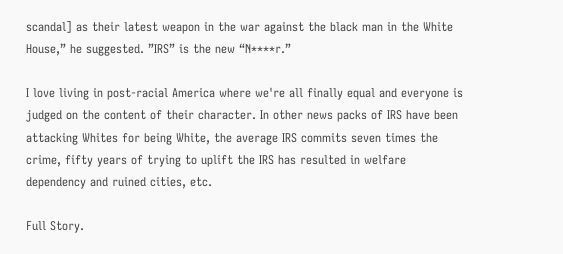scandal] as their latest weapon in the war against the black man in the White House,” he suggested. ”IRS” is the new “N****r.”

I love living in post-racial America where we're all finally equal and everyone is judged on the content of their character. In other news packs of IRS have been attacking Whites for being White, the average IRS commits seven times the crime, fifty years of trying to uplift the IRS has resulted in welfare dependency and ruined cities, etc.

Full Story.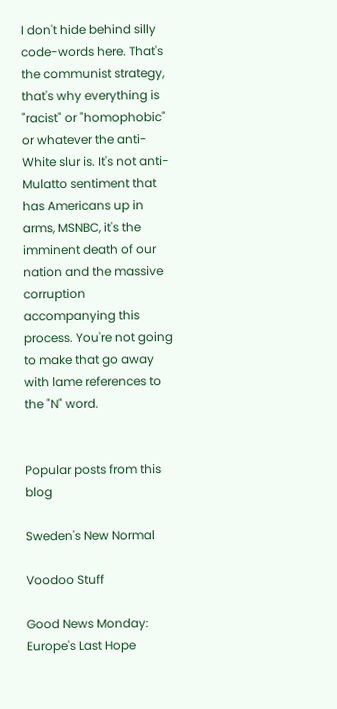I don't hide behind silly code-words here. That's the communist strategy, that's why everything is "racist" or "homophobic" or whatever the anti-White slur is. It's not anti-Mulatto sentiment that has Americans up in arms, MSNBC, it's the imminent death of our nation and the massive corruption accompanying this process. You're not going to make that go away with lame references to the "N" word.


Popular posts from this blog

Sweden's New Normal

Voodoo Stuff

Good News Monday: Europe's Last Hope